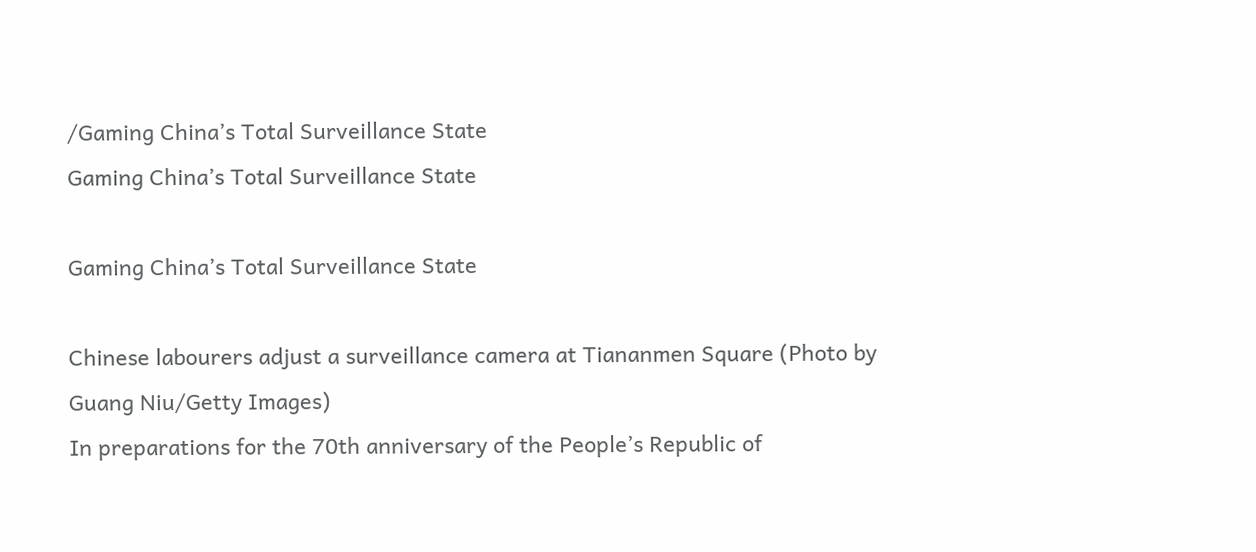/Gaming China’s Total Surveillance State
Gaming China’s Total Surveillance State

Gaming China’s Total Surveillance State

Chinese labourers adjust a surveillance camera at Tiananmen Square (Photo by Guang Niu/Getty Images)
In preparations for the 70th anniversary of the People’s Republic of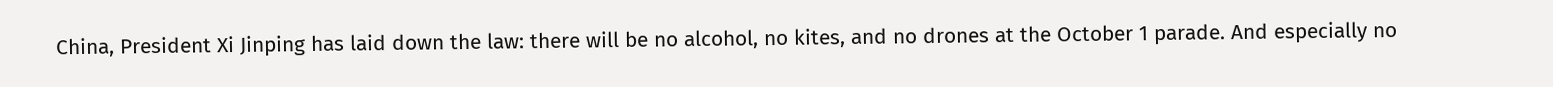China, President Xi Jinping has laid down the law: there will be no alcohol, no kites, and no drones at the October 1 parade. And especially no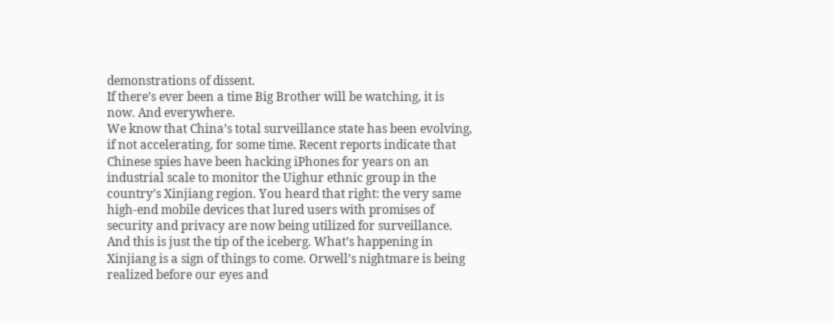demonstrations of dissent.
If there’s ever been a time Big Brother will be watching, it is now. And everywhere.
We know that China’s total surveillance state has been evolving, if not accelerating, for some time. Recent reports indicate that Chinese spies have been hacking iPhones for years on an industrial scale to monitor the Uighur ethnic group in the country’s Xinjiang region. You heard that right: the very same high-end mobile devices that lured users with promises of security and privacy are now being utilized for surveillance. And this is just the tip of the iceberg. What’s happening in Xinjiang is a sign of things to come. Orwell’s nightmare is being realized before our eyes and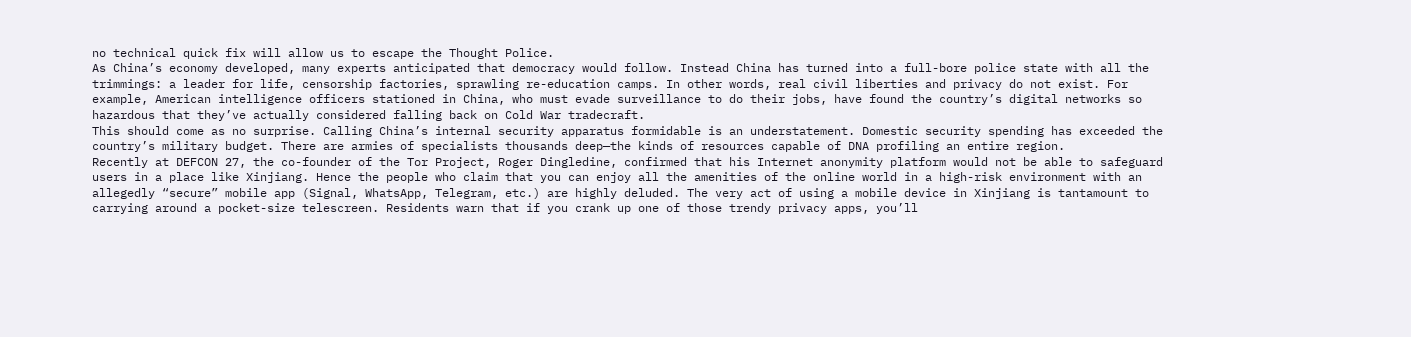no technical quick fix will allow us to escape the Thought Police.
As China’s economy developed, many experts anticipated that democracy would follow. Instead China has turned into a full-bore police state with all the trimmings: a leader for life, censorship factories, sprawling re-education camps. In other words, real civil liberties and privacy do not exist. For example, American intelligence officers stationed in China, who must evade surveillance to do their jobs, have found the country’s digital networks so hazardous that they’ve actually considered falling back on Cold War tradecraft.
This should come as no surprise. Calling China’s internal security apparatus formidable is an understatement. Domestic security spending has exceeded the country’s military budget. There are armies of specialists thousands deep—the kinds of resources capable of DNA profiling an entire region.
Recently at DEFCON 27, the co-founder of the Tor Project, Roger Dingledine, confirmed that his Internet anonymity platform would not be able to safeguard users in a place like Xinjiang. Hence the people who claim that you can enjoy all the amenities of the online world in a high-risk environment with an allegedly “secure” mobile app (Signal, WhatsApp, Telegram, etc.) are highly deluded. The very act of using a mobile device in Xinjiang is tantamount to carrying around a pocket-size telescreen. Residents warn that if you crank up one of those trendy privacy apps, you’ll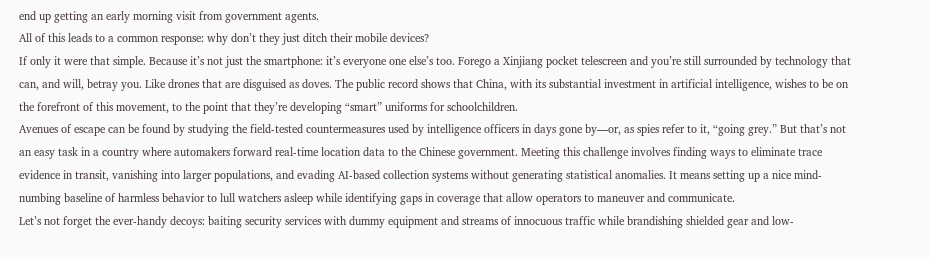end up getting an early morning visit from government agents.
All of this leads to a common response: why don’t they just ditch their mobile devices?
If only it were that simple. Because it’s not just the smartphone: it’s everyone one else’s too. Forego a Xinjiang pocket telescreen and you’re still surrounded by technology that can, and will, betray you. Like drones that are disguised as doves. The public record shows that China, with its substantial investment in artificial intelligence, wishes to be on the forefront of this movement, to the point that they’re developing “smart” uniforms for schoolchildren.
Avenues of escape can be found by studying the field-tested countermeasures used by intelligence officers in days gone by—or, as spies refer to it, “going grey.” But that’s not an easy task in a country where automakers forward real-time location data to the Chinese government. Meeting this challenge involves finding ways to eliminate trace evidence in transit, vanishing into larger populations, and evading AI-based collection systems without generating statistical anomalies. It means setting up a nice mind-numbing baseline of harmless behavior to lull watchers asleep while identifying gaps in coverage that allow operators to maneuver and communicate.
Let’s not forget the ever-handy decoys: baiting security services with dummy equipment and streams of innocuous traffic while brandishing shielded gear and low-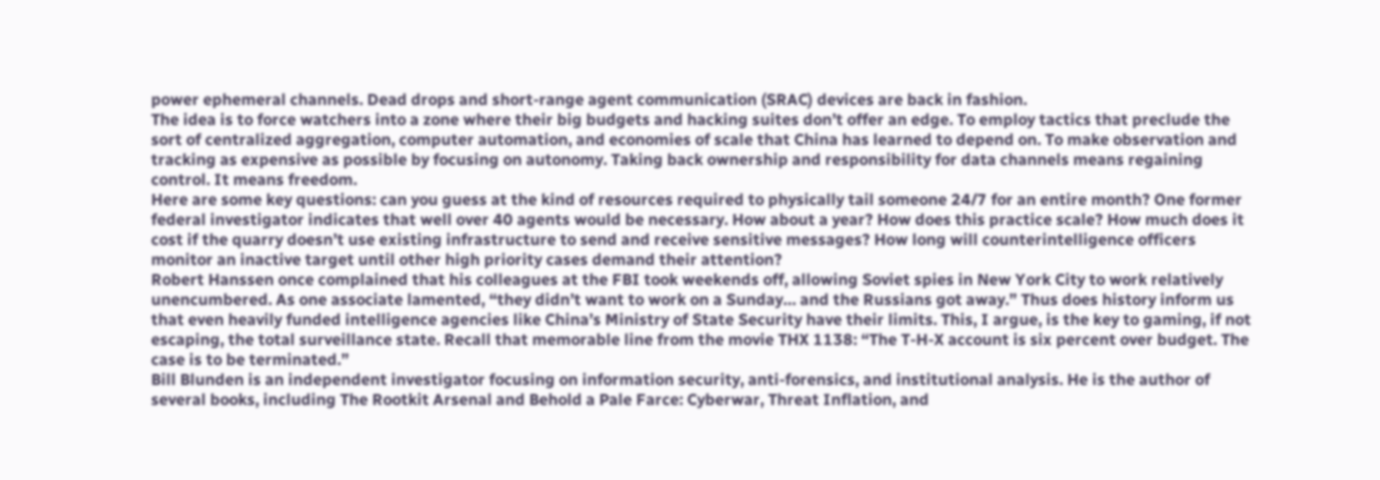power ephemeral channels. Dead drops and short-range agent communication (SRAC) devices are back in fashion.
The idea is to force watchers into a zone where their big budgets and hacking suites don’t offer an edge. To employ tactics that preclude the sort of centralized aggregation, computer automation, and economies of scale that China has learned to depend on. To make observation and tracking as expensive as possible by focusing on autonomy. Taking back ownership and responsibility for data channels means regaining control. It means freedom.
Here are some key questions: can you guess at the kind of resources required to physically tail someone 24/7 for an entire month? One former federal investigator indicates that well over 40 agents would be necessary. How about a year? How does this practice scale? How much does it cost if the quarry doesn’t use existing infrastructure to send and receive sensitive messages? How long will counterintelligence officers monitor an inactive target until other high priority cases demand their attention?
Robert Hanssen once complained that his colleagues at the FBI took weekends off, allowing Soviet spies in New York City to work relatively unencumbered. As one associate lamented, “they didn’t want to work on a Sunday… and the Russians got away.” Thus does history inform us that even heavily funded intelligence agencies like China’s Ministry of State Security have their limits. This, I argue, is the key to gaming, if not escaping, the total surveillance state. Recall that memorable line from the movie THX 1138: “The T-H-X account is six percent over budget. The case is to be terminated.”
Bill Blunden is an independent investigator focusing on information security, anti-forensics, and institutional analysis. He is the author of several books, including The Rootkit Arsenal and Behold a Pale Farce: Cyberwar, Threat Inflation, and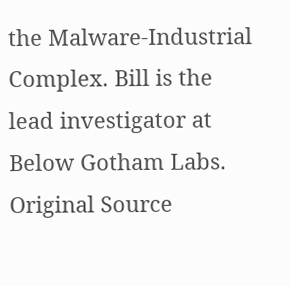the Malware-Industrial Complex. Bill is the lead investigator at Below Gotham Labs.
Original Source